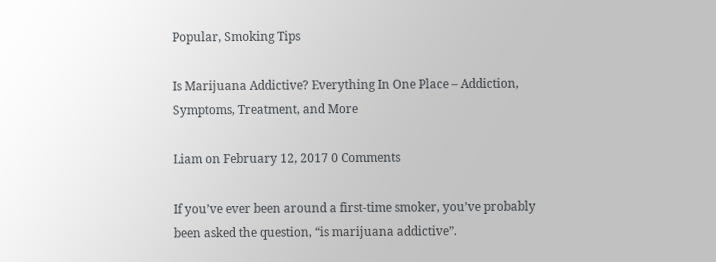Popular, Smoking Tips

Is Marijuana Addictive? Everything In One Place – Addiction, Symptoms, Treatment, and More

Liam on February 12, 2017 0 Comments

If you’ve ever been around a first-time smoker, you’ve probably been asked the question, “is marijuana addictive”.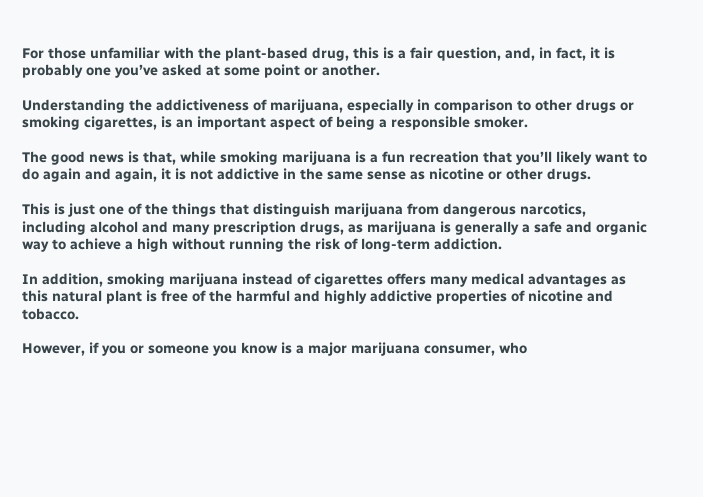For those unfamiliar with the plant-based drug, this is a fair question, and, in fact, it is probably one you’ve asked at some point or another.

Understanding the addictiveness of marijuana, especially in comparison to other drugs or smoking cigarettes, is an important aspect of being a responsible smoker.

The good news is that, while smoking marijuana is a fun recreation that you’ll likely want to do again and again, it is not addictive in the same sense as nicotine or other drugs.

This is just one of the things that distinguish marijuana from dangerous narcotics, including alcohol and many prescription drugs, as marijuana is generally a safe and organic way to achieve a high without running the risk of long-term addiction.

In addition, smoking marijuana instead of cigarettes offers many medical advantages as this natural plant is free of the harmful and highly addictive properties of nicotine and tobacco.

However, if you or someone you know is a major marijuana consumer, who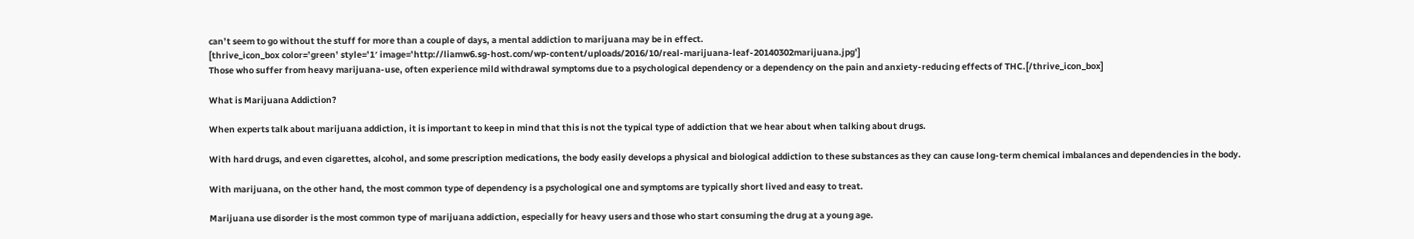can’t seem to go without the stuff for more than a couple of days, a mental addiction to marijuana may be in effect.
[thrive_icon_box color=’green’ style=’1′ image=’http://liamw6.sg-host.com/wp-content/uploads/2016/10/real-marijuana-leaf-20140302marijuana.jpg’]
Those who suffer from heavy marijuana-use, often experience mild withdrawal symptoms due to a psychological dependency or a dependency on the pain and anxiety-reducing effects of THC.[/thrive_icon_box]

What is Marijuana Addiction?

When experts talk about marijuana addiction, it is important to keep in mind that this is not the typical type of addiction that we hear about when talking about drugs.

With hard drugs, and even cigarettes, alcohol, and some prescription medications, the body easily develops a physical and biological addiction to these substances as they can cause long-term chemical imbalances and dependencies in the body.

With marijuana, on the other hand, the most common type of dependency is a psychological one and symptoms are typically short lived and easy to treat.

Marijuana use disorder is the most common type of marijuana addiction, especially for heavy users and those who start consuming the drug at a young age.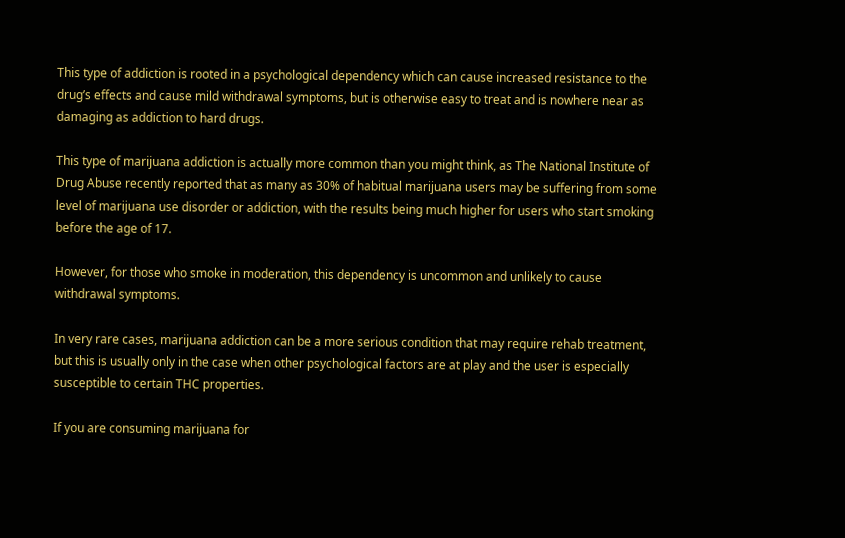This type of addiction is rooted in a psychological dependency which can cause increased resistance to the drug’s effects and cause mild withdrawal symptoms, but is otherwise easy to treat and is nowhere near as damaging as addiction to hard drugs.

This type of marijuana addiction is actually more common than you might think, as The National Institute of Drug Abuse recently reported that as many as 30% of habitual marijuana users may be suffering from some level of marijuana use disorder or addiction, with the results being much higher for users who start smoking before the age of 17.

However, for those who smoke in moderation, this dependency is uncommon and unlikely to cause withdrawal symptoms.

In very rare cases, marijuana addiction can be a more serious condition that may require rehab treatment, but this is usually only in the case when other psychological factors are at play and the user is especially susceptible to certain THC properties.

If you are consuming marijuana for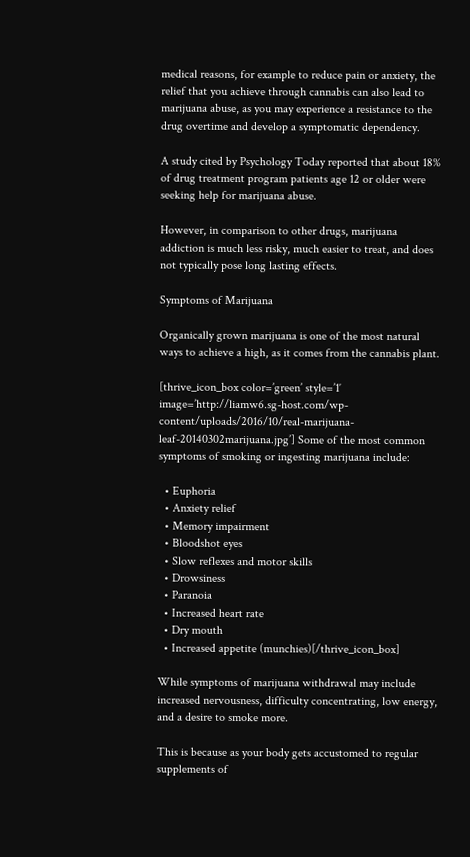medical reasons, for example to reduce pain or anxiety, the relief that you achieve through cannabis can also lead to marijuana abuse, as you may experience a resistance to the drug overtime and develop a symptomatic dependency.

A study cited by Psychology Today reported that about 18% of drug treatment program patients age 12 or older were seeking help for marijuana abuse.

However, in comparison to other drugs, marijuana addiction is much less risky, much easier to treat, and does not typically pose long lasting effects.

Symptoms of Marijuana

Organically grown marijuana is one of the most natural ways to achieve a high, as it comes from the cannabis plant.

[thrive_icon_box color=’green’ style=’1′ image=’http://liamw6.sg-host.com/wp-content/uploads/2016/10/real-marijuana-leaf-20140302marijuana.jpg’] Some of the most common symptoms of smoking or ingesting marijuana include:

  • Euphoria
  • Anxiety relief
  • Memory impairment
  • Bloodshot eyes
  • Slow reflexes and motor skills
  • Drowsiness
  • Paranoia
  • Increased heart rate
  • Dry mouth
  • Increased appetite (munchies)[/thrive_icon_box]

While symptoms of marijuana withdrawal may include increased nervousness, difficulty concentrating, low energy, and a desire to smoke more.

This is because as your body gets accustomed to regular supplements of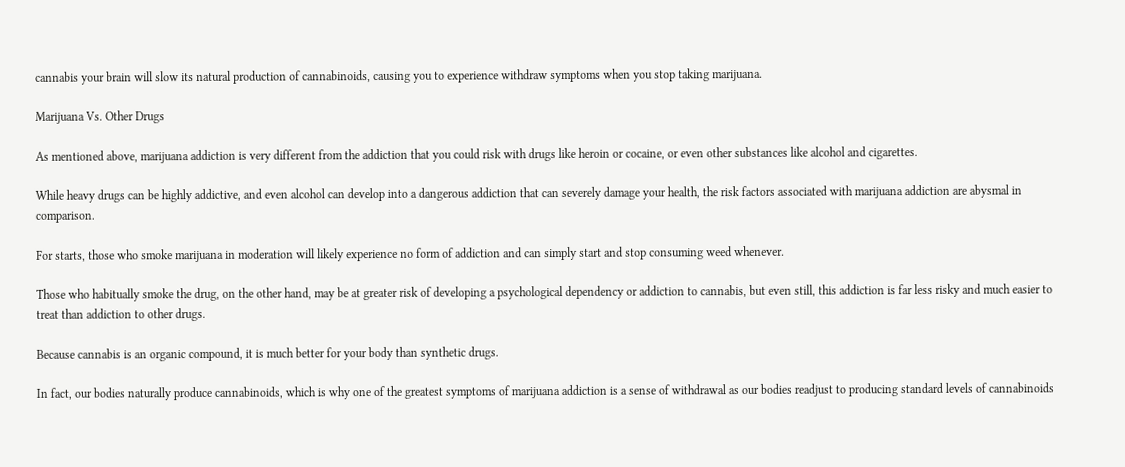cannabis your brain will slow its natural production of cannabinoids, causing you to experience withdraw symptoms when you stop taking marijuana.

Marijuana Vs. Other Drugs

As mentioned above, marijuana addiction is very different from the addiction that you could risk with drugs like heroin or cocaine, or even other substances like alcohol and cigarettes.

While heavy drugs can be highly addictive, and even alcohol can develop into a dangerous addiction that can severely damage your health, the risk factors associated with marijuana addiction are abysmal in comparison.

For starts, those who smoke marijuana in moderation will likely experience no form of addiction and can simply start and stop consuming weed whenever.

Those who habitually smoke the drug, on the other hand, may be at greater risk of developing a psychological dependency or addiction to cannabis, but even still, this addiction is far less risky and much easier to treat than addiction to other drugs.

Because cannabis is an organic compound, it is much better for your body than synthetic drugs.

In fact, our bodies naturally produce cannabinoids, which is why one of the greatest symptoms of marijuana addiction is a sense of withdrawal as our bodies readjust to producing standard levels of cannabinoids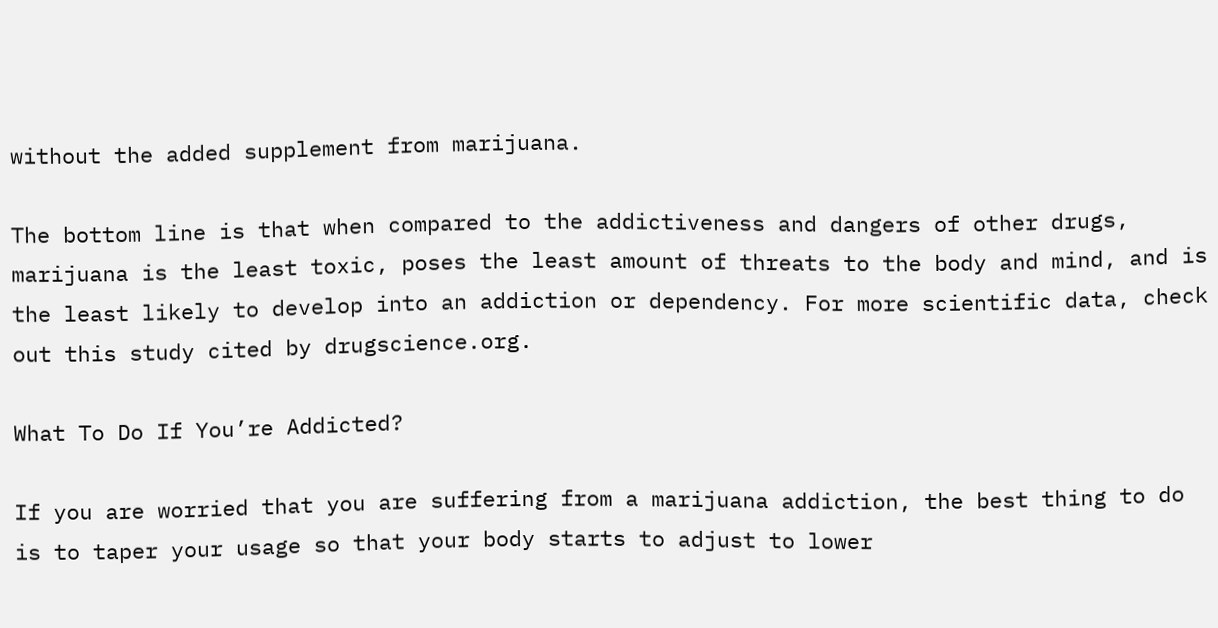without the added supplement from marijuana.

The bottom line is that when compared to the addictiveness and dangers of other drugs, marijuana is the least toxic, poses the least amount of threats to the body and mind, and is the least likely to develop into an addiction or dependency. For more scientific data, check out this study cited by drugscience.org.

What To Do If You’re Addicted?

If you are worried that you are suffering from a marijuana addiction, the best thing to do is to taper your usage so that your body starts to adjust to lower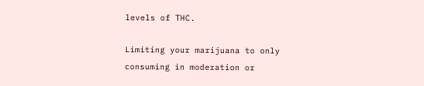levels of THC.

Limiting your marijuana to only consuming in moderation or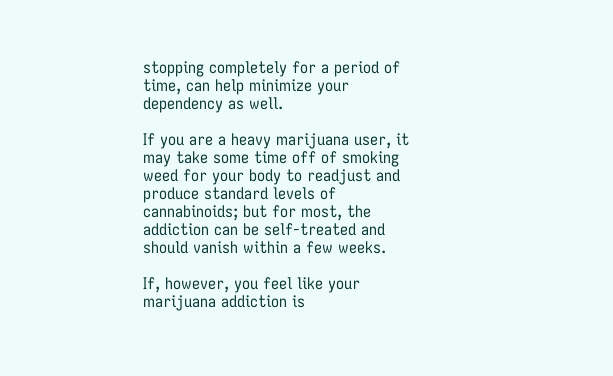stopping completely for a period of time, can help minimize your dependency as well.

If you are a heavy marijuana user, it may take some time off of smoking weed for your body to readjust and produce standard levels of cannabinoids; but for most, the addiction can be self-treated and should vanish within a few weeks.

If, however, you feel like your marijuana addiction is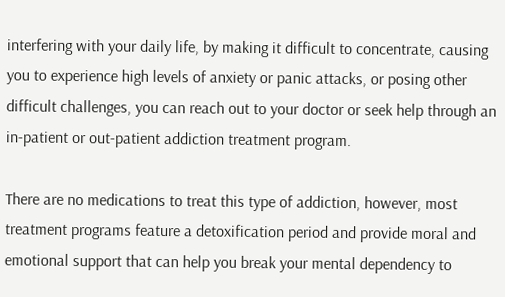interfering with your daily life, by making it difficult to concentrate, causing you to experience high levels of anxiety or panic attacks, or posing other difficult challenges, you can reach out to your doctor or seek help through an in-patient or out-patient addiction treatment program.

There are no medications to treat this type of addiction, however, most treatment programs feature a detoxification period and provide moral and emotional support that can help you break your mental dependency to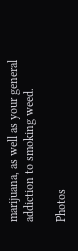marijuana, as well as your general addiction to smoking weed.

Photos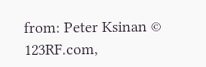from: Peter Ksinan © 123RF.com,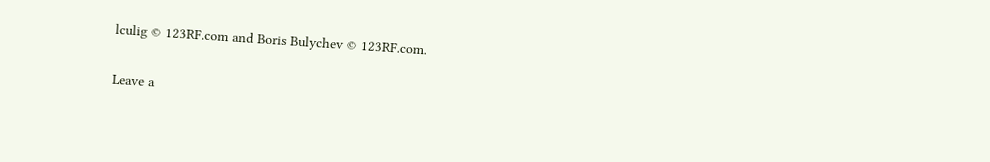lculig © 123RF.com and Boris Bulychev © 123RF.com.

Leave a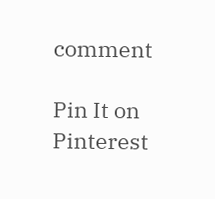comment

Pin It on Pinterest